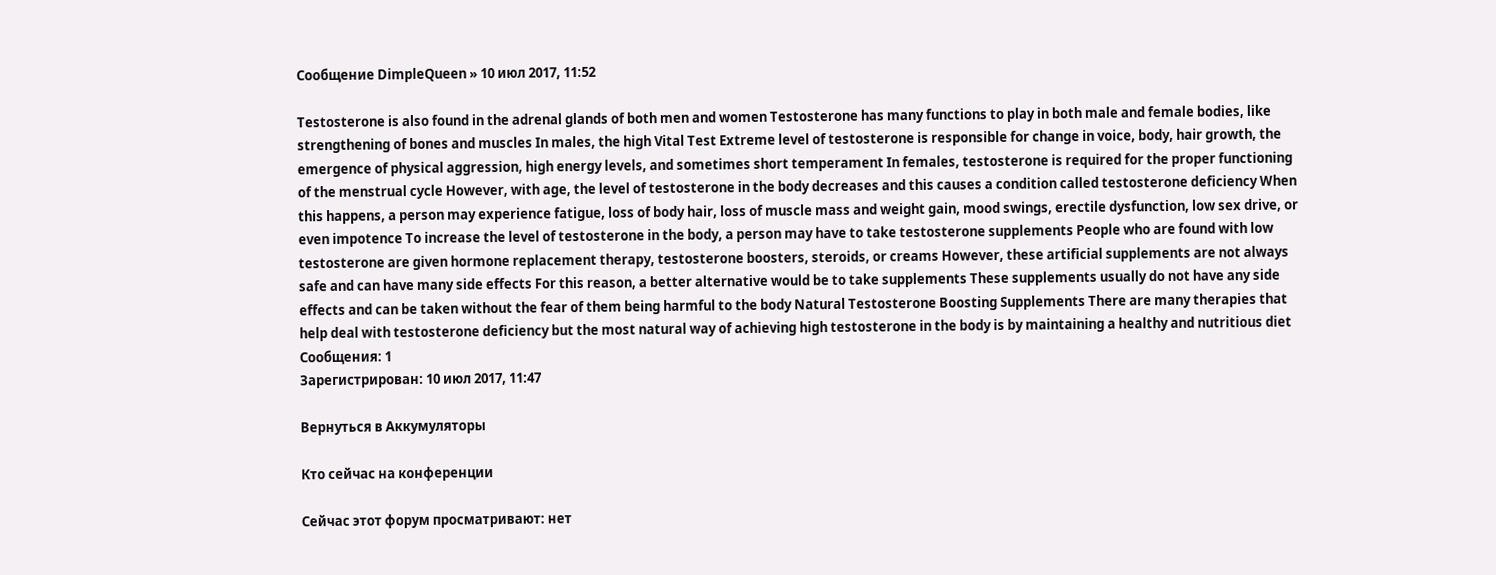Сообщение DimpleQueen » 10 июл 2017, 11:52

Testosterone is also found in the adrenal glands of both men and women Testosterone has many functions to play in both male and female bodies, like strengthening of bones and muscles In males, the high Vital Test Extreme level of testosterone is responsible for change in voice, body, hair growth, the emergence of physical aggression, high energy levels, and sometimes short temperament In females, testosterone is required for the proper functioning of the menstrual cycle However, with age, the level of testosterone in the body decreases and this causes a condition called testosterone deficiency When this happens, a person may experience fatigue, loss of body hair, loss of muscle mass and weight gain, mood swings, erectile dysfunction, low sex drive, or even impotence To increase the level of testosterone in the body, a person may have to take testosterone supplements People who are found with low testosterone are given hormone replacement therapy, testosterone boosters, steroids, or creams However, these artificial supplements are not always safe and can have many side effects For this reason, a better alternative would be to take supplements These supplements usually do not have any side effects and can be taken without the fear of them being harmful to the body Natural Testosterone Boosting Supplements There are many therapies that help deal with testosterone deficiency but the most natural way of achieving high testosterone in the body is by maintaining a healthy and nutritious diet
Сообщения: 1
Зарегистрирован: 10 июл 2017, 11:47

Вернуться в Аккумуляторы

Кто сейчас на конференции

Сейчас этот форум просматривают: нет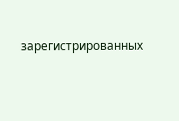зарегистрированных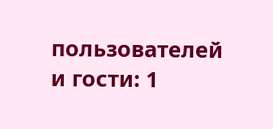пользователей и гости: 1